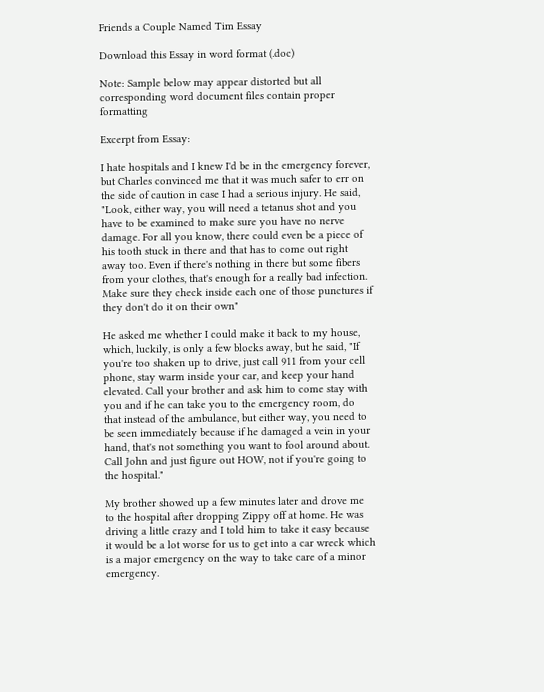Friends a Couple Named Tim Essay

Download this Essay in word format (.doc)

Note: Sample below may appear distorted but all corresponding word document files contain proper formatting

Excerpt from Essay:

I hate hospitals and I knew I'd be in the emergency forever, but Charles convinced me that it was much safer to err on the side of caution in case I had a serious injury. He said, "Look, either way, you will need a tetanus shot and you have to be examined to make sure you have no nerve damage. For all you know, there could even be a piece of his tooth stuck in there and that has to come out right away too. Even if there's nothing in there but some fibers from your clothes, that's enough for a really bad infection. Make sure they check inside each one of those punctures if they don't do it on their own"

He asked me whether I could make it back to my house, which, luckily, is only a few blocks away, but he said, "If you're too shaken up to drive, just call 911 from your cell phone, stay warm inside your car, and keep your hand elevated. Call your brother and ask him to come stay with you and if he can take you to the emergency room, do that instead of the ambulance, but either way, you need to be seen immediately because if he damaged a vein in your hand, that's not something you want to fool around about. Call John and just figure out HOW, not if you're going to the hospital."

My brother showed up a few minutes later and drove me to the hospital after dropping Zippy off at home. He was driving a little crazy and I told him to take it easy because it would be a lot worse for us to get into a car wreck which is a major emergency on the way to take care of a minor emergency.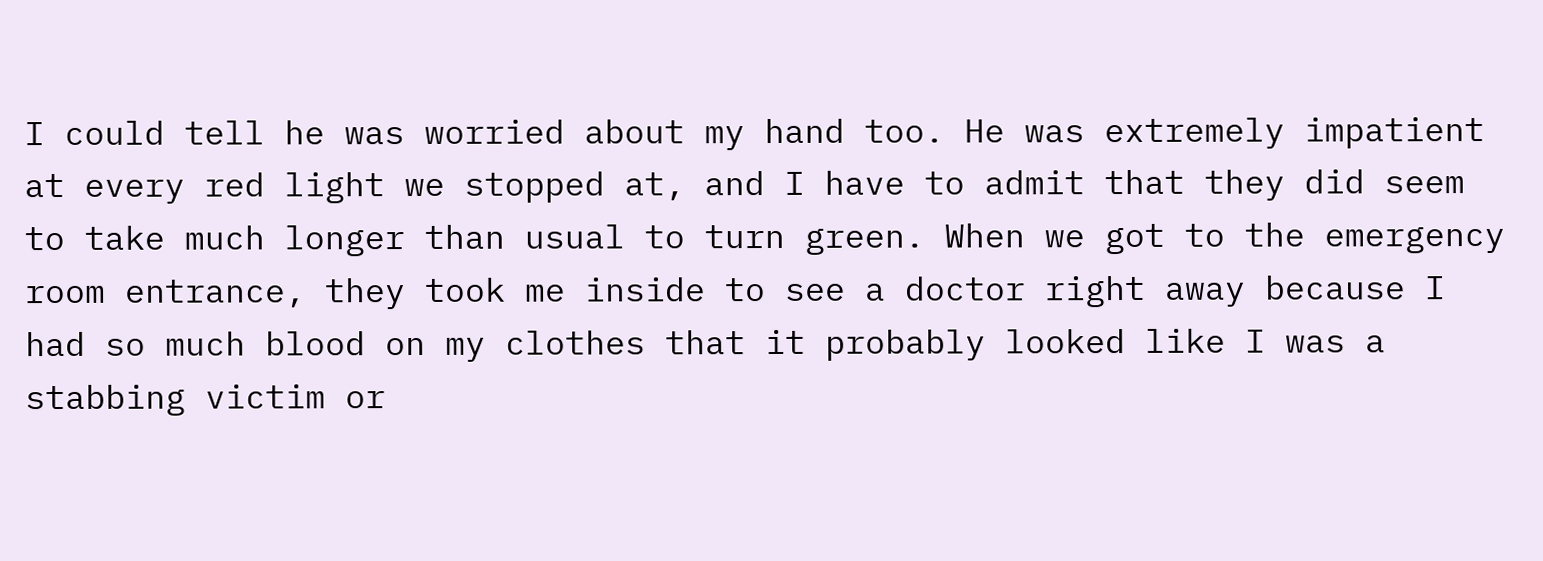I could tell he was worried about my hand too. He was extremely impatient at every red light we stopped at, and I have to admit that they did seem to take much longer than usual to turn green. When we got to the emergency room entrance, they took me inside to see a doctor right away because I had so much blood on my clothes that it probably looked like I was a stabbing victim or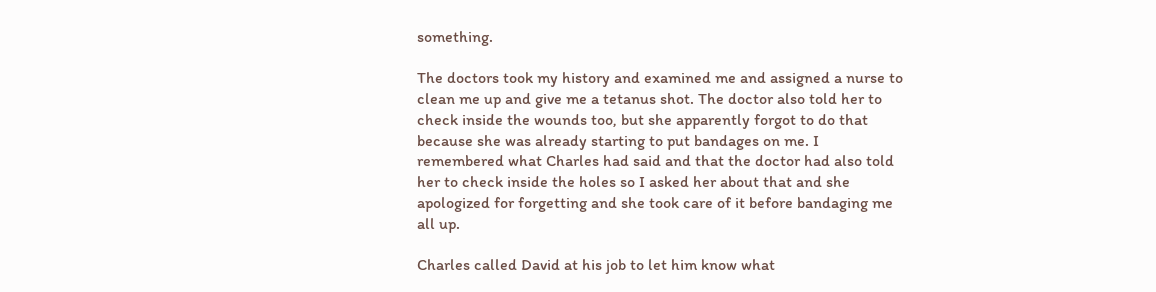something.

The doctors took my history and examined me and assigned a nurse to clean me up and give me a tetanus shot. The doctor also told her to check inside the wounds too, but she apparently forgot to do that because she was already starting to put bandages on me. I remembered what Charles had said and that the doctor had also told her to check inside the holes so I asked her about that and she apologized for forgetting and she took care of it before bandaging me all up.

Charles called David at his job to let him know what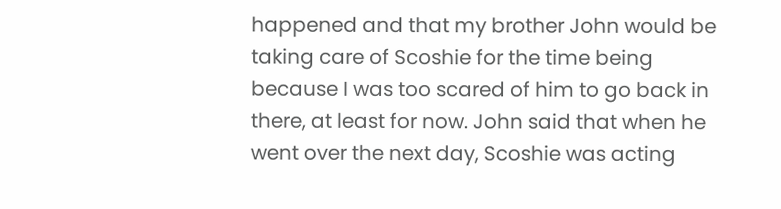happened and that my brother John would be taking care of Scoshie for the time being because I was too scared of him to go back in there, at least for now. John said that when he went over the next day, Scoshie was acting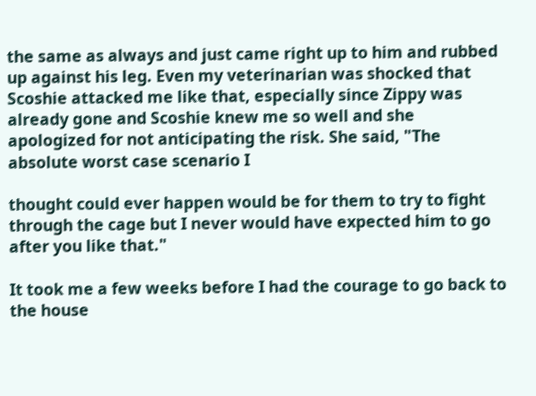the same as always and just came right up to him and rubbed up against his leg. Even my veterinarian was shocked that Scoshie attacked me like that, especially since Zippy was already gone and Scoshie knew me so well and she apologized for not anticipating the risk. She said, "The absolute worst case scenario I

thought could ever happen would be for them to try to fight through the cage but I never would have expected him to go after you like that."

It took me a few weeks before I had the courage to go back to the house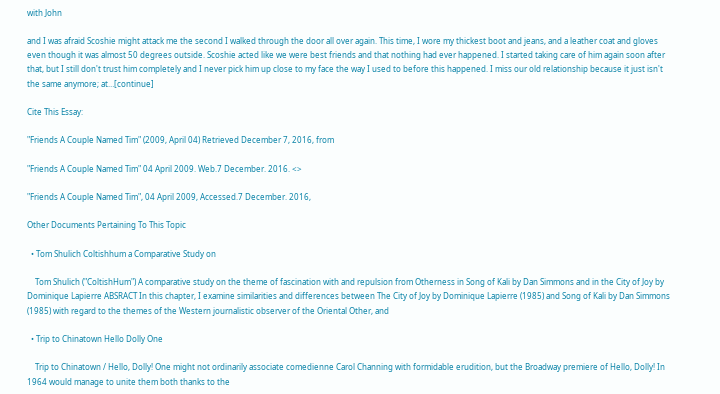with John

and I was afraid Scoshie might attack me the second I walked through the door all over again. This time, I wore my thickest boot and jeans, and a leather coat and gloves even though it was almost 50 degrees outside. Scoshie acted like we were best friends and that nothing had ever happened. I started taking care of him again soon after that, but I still don't trust him completely and I never pick him up close to my face the way I used to before this happened. I miss our old relationship because it just isn't the same anymore; at…[continue]

Cite This Essay:

"Friends A Couple Named Tim" (2009, April 04) Retrieved December 7, 2016, from

"Friends A Couple Named Tim" 04 April 2009. Web.7 December. 2016. <>

"Friends A Couple Named Tim", 04 April 2009, Accessed.7 December. 2016,

Other Documents Pertaining To This Topic

  • Tom Shulich Coltishhum a Comparative Study on

    Tom Shulich ("ColtishHum") A comparative study on the theme of fascination with and repulsion from Otherness in Song of Kali by Dan Simmons and in the City of Joy by Dominique Lapierre ABSRACT In this chapter, I examine similarities and differences between The City of Joy by Dominique Lapierre (1985) and Song of Kali by Dan Simmons (1985) with regard to the themes of the Western journalistic observer of the Oriental Other, and

  • Trip to Chinatown Hello Dolly One

    Trip to Chinatown / Hello, Dolly! One might not ordinarily associate comedienne Carol Channing with formidable erudition, but the Broadway premiere of Hello, Dolly! In 1964 would manage to unite them both thanks to the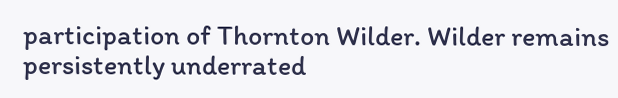participation of Thornton Wilder. Wilder remains persistently underrated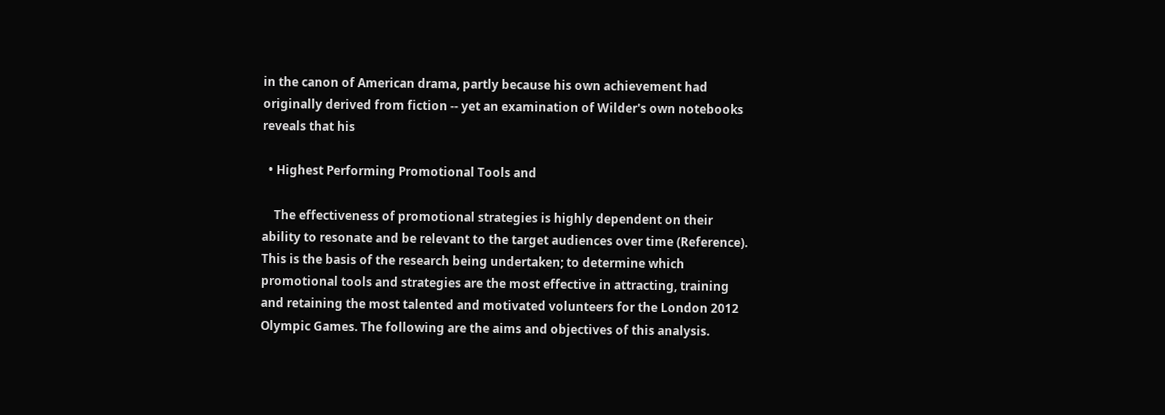in the canon of American drama, partly because his own achievement had originally derived from fiction -- yet an examination of Wilder's own notebooks reveals that his

  • Highest Performing Promotional Tools and

    The effectiveness of promotional strategies is highly dependent on their ability to resonate and be relevant to the target audiences over time (Reference). This is the basis of the research being undertaken; to determine which promotional tools and strategies are the most effective in attracting, training and retaining the most talented and motivated volunteers for the London 2012 Olympic Games. The following are the aims and objectives of this analysis.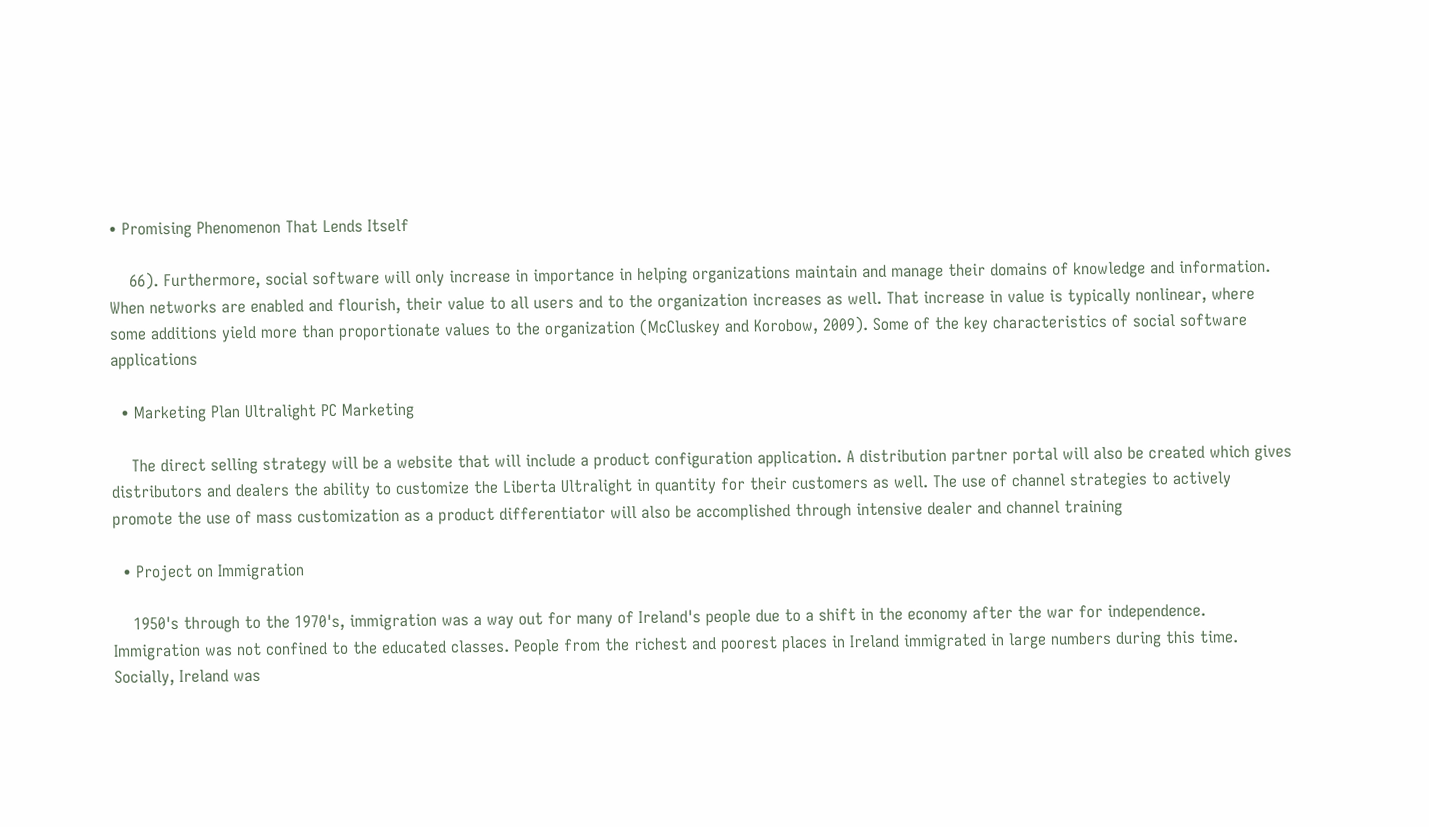• Promising Phenomenon That Lends Itself

    66). Furthermore, social software will only increase in importance in helping organizations maintain and manage their domains of knowledge and information. When networks are enabled and flourish, their value to all users and to the organization increases as well. That increase in value is typically nonlinear, where some additions yield more than proportionate values to the organization (McCluskey and Korobow, 2009). Some of the key characteristics of social software applications

  • Marketing Plan Ultralight PC Marketing

    The direct selling strategy will be a website that will include a product configuration application. A distribution partner portal will also be created which gives distributors and dealers the ability to customize the Liberta Ultralight in quantity for their customers as well. The use of channel strategies to actively promote the use of mass customization as a product differentiator will also be accomplished through intensive dealer and channel training

  • Project on Immigration

    1950's through to the 1970's, immigration was a way out for many of Ireland's people due to a shift in the economy after the war for independence. Immigration was not confined to the educated classes. People from the richest and poorest places in Ireland immigrated in large numbers during this time. Socially, Ireland was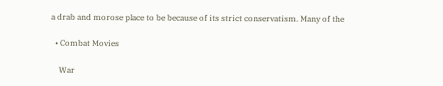a drab and morose place to be because of its strict conservatism. Many of the

  • Combat Movies

    War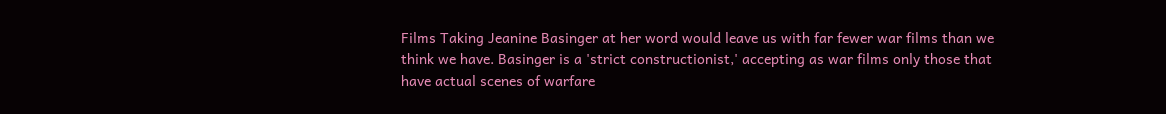Films Taking Jeanine Basinger at her word would leave us with far fewer war films than we think we have. Basinger is a 'strict constructionist,' accepting as war films only those that have actual scenes of warfare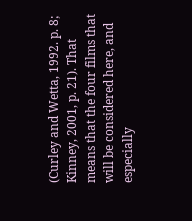(Curley and Wetta, 1992. p. 8; Kinney, 2001, p. 21). That means that the four films that will be considered here, and especially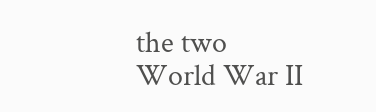the two World War II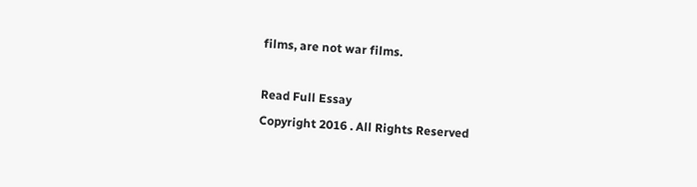films, are not war films.

Read Full Essay
Copyright 2016 . All Rights Reserved